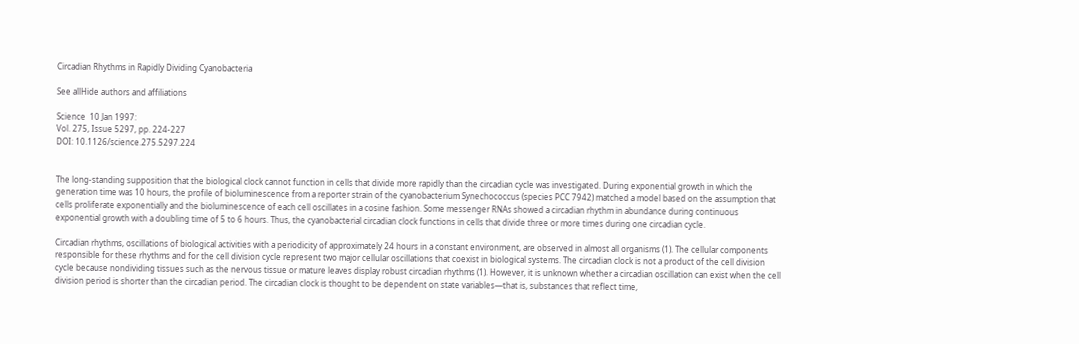Circadian Rhythms in Rapidly Dividing Cyanobacteria

See allHide authors and affiliations

Science  10 Jan 1997:
Vol. 275, Issue 5297, pp. 224-227
DOI: 10.1126/science.275.5297.224


The long-standing supposition that the biological clock cannot function in cells that divide more rapidly than the circadian cycle was investigated. During exponential growth in which the generation time was 10 hours, the profile of bioluminescence from a reporter strain of the cyanobacterium Synechococcus (species PCC 7942) matched a model based on the assumption that cells proliferate exponentially and the bioluminescence of each cell oscillates in a cosine fashion. Some messenger RNAs showed a circadian rhythm in abundance during continuous exponential growth with a doubling time of 5 to 6 hours. Thus, the cyanobacterial circadian clock functions in cells that divide three or more times during one circadian cycle.

Circadian rhythms, oscillations of biological activities with a periodicity of approximately 24 hours in a constant environment, are observed in almost all organisms (1). The cellular components responsible for these rhythms and for the cell division cycle represent two major cellular oscillations that coexist in biological systems. The circadian clock is not a product of the cell division cycle because nondividing tissues such as the nervous tissue or mature leaves display robust circadian rhythms (1). However, it is unknown whether a circadian oscillation can exist when the cell division period is shorter than the circadian period. The circadian clock is thought to be dependent on state variables—that is, substances that reflect time,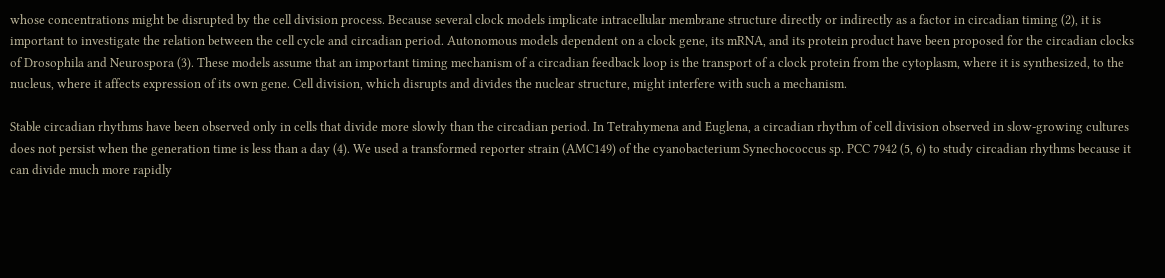whose concentrations might be disrupted by the cell division process. Because several clock models implicate intracellular membrane structure directly or indirectly as a factor in circadian timing (2), it is important to investigate the relation between the cell cycle and circadian period. Autonomous models dependent on a clock gene, its mRNA, and its protein product have been proposed for the circadian clocks of Drosophila and Neurospora (3). These models assume that an important timing mechanism of a circadian feedback loop is the transport of a clock protein from the cytoplasm, where it is synthesized, to the nucleus, where it affects expression of its own gene. Cell division, which disrupts and divides the nuclear structure, might interfere with such a mechanism.

Stable circadian rhythms have been observed only in cells that divide more slowly than the circadian period. In Tetrahymena and Euglena, a circadian rhythm of cell division observed in slow-growing cultures does not persist when the generation time is less than a day (4). We used a transformed reporter strain (AMC149) of the cyanobacterium Synechococcus sp. PCC 7942 (5, 6) to study circadian rhythms because it can divide much more rapidly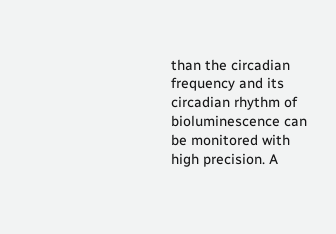than the circadian frequency and its circadian rhythm of bioluminescence can be monitored with high precision. A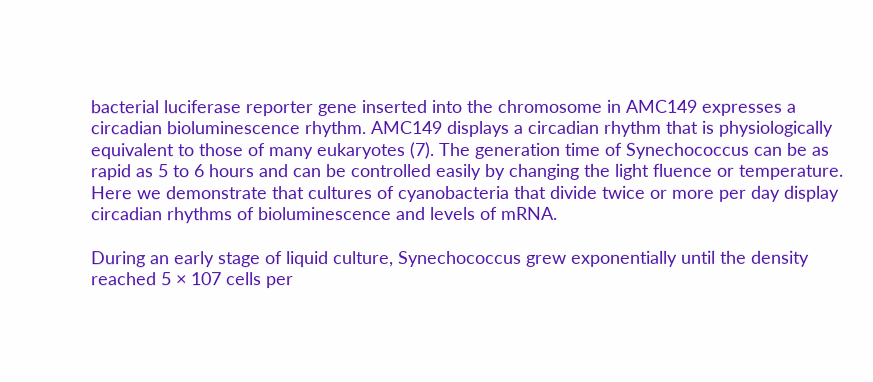bacterial luciferase reporter gene inserted into the chromosome in AMC149 expresses a circadian bioluminescence rhythm. AMC149 displays a circadian rhythm that is physiologically equivalent to those of many eukaryotes (7). The generation time of Synechococcus can be as rapid as 5 to 6 hours and can be controlled easily by changing the light fluence or temperature. Here we demonstrate that cultures of cyanobacteria that divide twice or more per day display circadian rhythms of bioluminescence and levels of mRNA.

During an early stage of liquid culture, Synechococcus grew exponentially until the density reached 5 × 107 cells per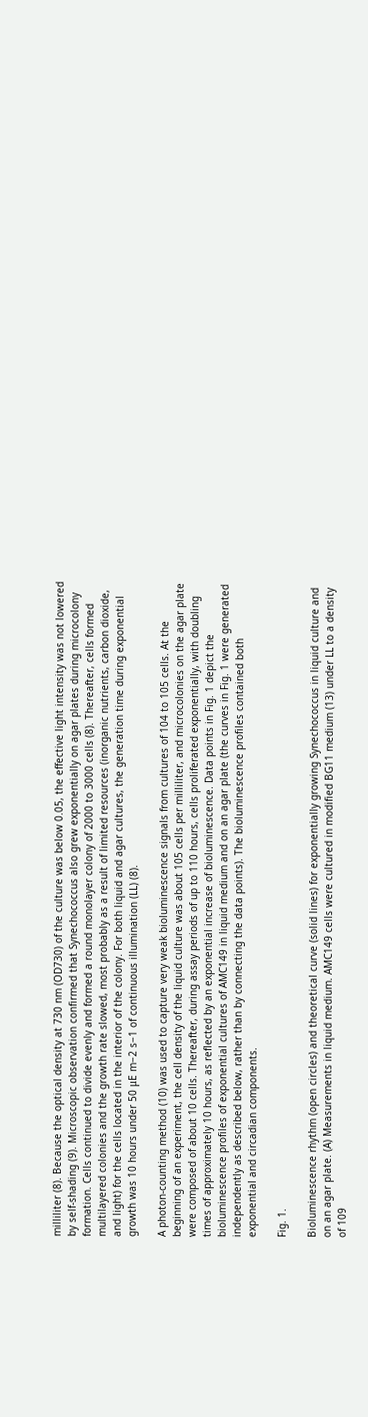milliliter (8). Because the optical density at 730 nm (OD730) of the culture was below 0.05, the effective light intensity was not lowered by self-shading (9). Microscopic observation confirmed that Synechococcus also grew exponentially on agar plates during microcolony formation. Cells continued to divide evenly and formed a round monolayer colony of 2000 to 3000 cells (8). Thereafter, cells formed multilayered colonies and the growth rate slowed, most probably as a result of limited resources (inorganic nutrients, carbon dioxide, and light) for the cells located in the interior of the colony. For both liquid and agar cultures, the generation time during exponential growth was 10 hours under 50 μE m−2 s−1 of continuous illumination (LL) (8).

A photon-counting method (10) was used to capture very weak bioluminescence signals from cultures of 104 to 105 cells. At the beginning of an experiment, the cell density of the liquid culture was about 105 cells per milliliter, and microcolonies on the agar plate were composed of about 10 cells. Thereafter, during assay periods of up to 110 hours, cells proliferated exponentially, with doubling times of approximately 10 hours, as reflected by an exponential increase of bioluminescence. Data points in Fig. 1 depict the bioluminescence profiles of exponential cultures of AMC149 in liquid medium and on an agar plate (the curves in Fig. 1 were generated independently as described below, rather than by connecting the data points). The bioluminescence profiles contained both exponential and circadian components.

Fig. 1.

Bioluminescence rhythm (open circles) and theoretical curve (solid lines) for exponentially growing Synechococcus in liquid culture and on an agar plate. (A) Measurements in liquid medium. AMC149 cells were cultured in modified BG11 medium (13) under LL to a density of 109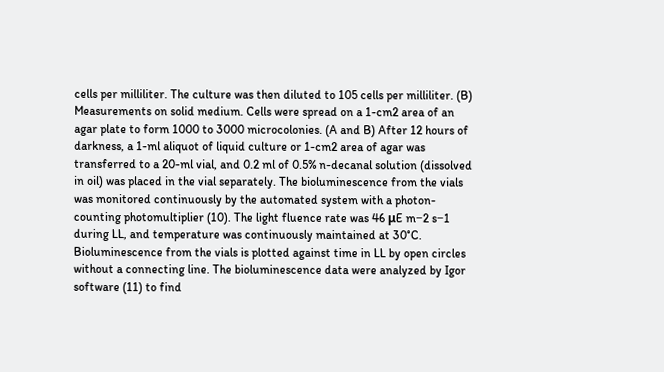cells per milliliter. The culture was then diluted to 105 cells per milliliter. (B) Measurements on solid medium. Cells were spread on a 1-cm2 area of an agar plate to form 1000 to 3000 microcolonies. (A and B) After 12 hours of darkness, a 1-ml aliquot of liquid culture or 1-cm2 area of agar was transferred to a 20-ml vial, and 0.2 ml of 0.5% n-decanal solution (dissolved in oil) was placed in the vial separately. The bioluminescence from the vials was monitored continuously by the automated system with a photon-counting photomultiplier (10). The light fluence rate was 46 μE m−2 s−1 during LL, and temperature was continuously maintained at 30°C. Bioluminescence from the vials is plotted against time in LL by open circles without a connecting line. The bioluminescence data were analyzed by Igor software (11) to find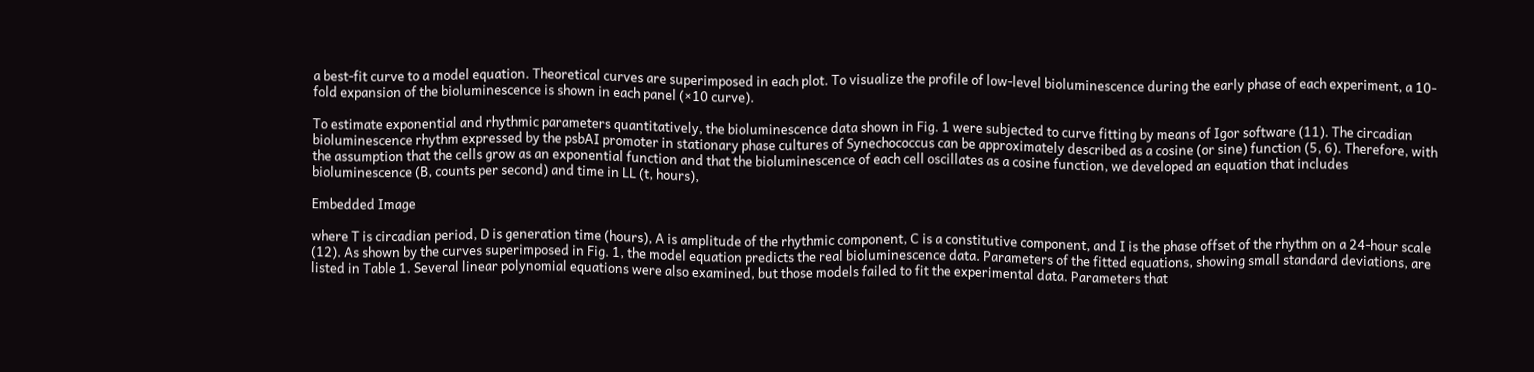a best-fit curve to a model equation. Theoretical curves are superimposed in each plot. To visualize the profile of low-level bioluminescence during the early phase of each experiment, a 10-fold expansion of the bioluminescence is shown in each panel (×10 curve).

To estimate exponential and rhythmic parameters quantitatively, the bioluminescence data shown in Fig. 1 were subjected to curve fitting by means of Igor software (11). The circadian bioluminescence rhythm expressed by the psbAI promoter in stationary phase cultures of Synechococcus can be approximately described as a cosine (or sine) function (5, 6). Therefore, with the assumption that the cells grow as an exponential function and that the bioluminescence of each cell oscillates as a cosine function, we developed an equation that includes bioluminescence (B, counts per second) and time in LL (t, hours),

Embedded Image

where T is circadian period, D is generation time (hours), A is amplitude of the rhythmic component, C is a constitutive component, and I is the phase offset of the rhythm on a 24-hour scale (12). As shown by the curves superimposed in Fig. 1, the model equation predicts the real bioluminescence data. Parameters of the fitted equations, showing small standard deviations, are listed in Table 1. Several linear polynomial equations were also examined, but those models failed to fit the experimental data. Parameters that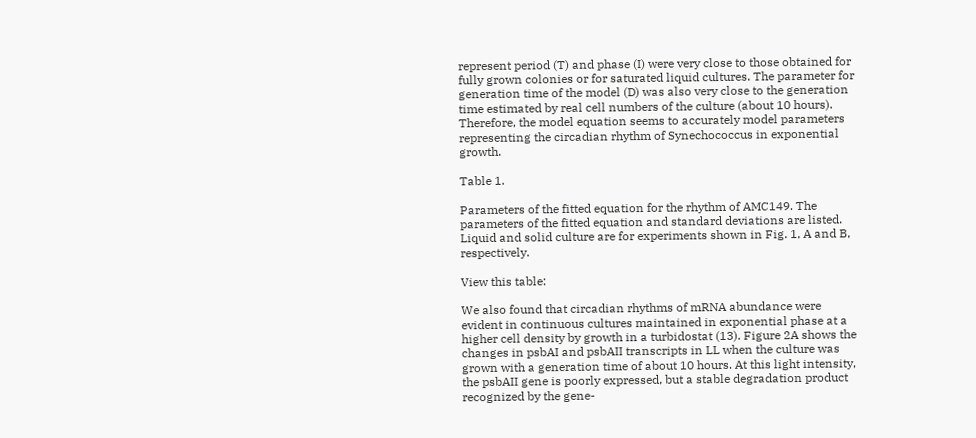represent period (T) and phase (I) were very close to those obtained for fully grown colonies or for saturated liquid cultures. The parameter for generation time of the model (D) was also very close to the generation time estimated by real cell numbers of the culture (about 10 hours). Therefore, the model equation seems to accurately model parameters representing the circadian rhythm of Synechococcus in exponential growth.

Table 1.

Parameters of the fitted equation for the rhythm of AMC149. The parameters of the fitted equation and standard deviations are listed. Liquid and solid culture are for experiments shown in Fig. 1, A and B, respectively.

View this table:

We also found that circadian rhythms of mRNA abundance were evident in continuous cultures maintained in exponential phase at a higher cell density by growth in a turbidostat (13). Figure 2A shows the changes in psbAI and psbAII transcripts in LL when the culture was grown with a generation time of about 10 hours. At this light intensity, the psbAII gene is poorly expressed, but a stable degradation product recognized by the gene-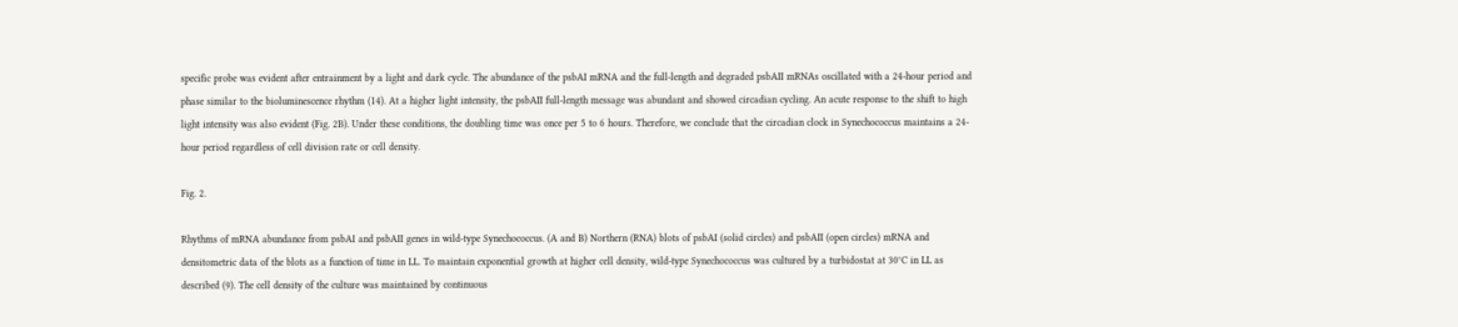specific probe was evident after entrainment by a light and dark cycle. The abundance of the psbAI mRNA and the full-length and degraded psbAII mRNAs oscillated with a 24-hour period and phase similar to the bioluminescence rhythm (14). At a higher light intensity, the psbAII full-length message was abundant and showed circadian cycling. An acute response to the shift to high light intensity was also evident (Fig. 2B). Under these conditions, the doubling time was once per 5 to 6 hours. Therefore, we conclude that the circadian clock in Synechococcus maintains a 24-hour period regardless of cell division rate or cell density.

Fig. 2.

Rhythms of mRNA abundance from psbAI and psbAII genes in wild-type Synechococcus. (A and B) Northern (RNA) blots of psbAI (solid circles) and psbAII (open circles) mRNA and densitometric data of the blots as a function of time in LL. To maintain exponential growth at higher cell density, wild-type Synechococcus was cultured by a turbidostat at 30°C in LL as described (9). The cell density of the culture was maintained by continuous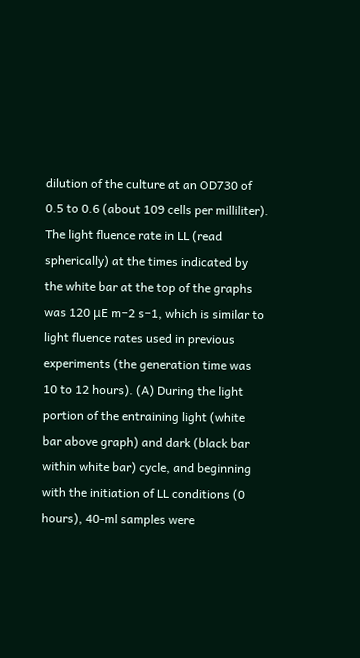dilution of the culture at an OD730 of 0.5 to 0.6 (about 109 cells per milliliter). The light fluence rate in LL (read spherically) at the times indicated by the white bar at the top of the graphs was 120 μE m−2 s−1, which is similar to light fluence rates used in previous experiments (the generation time was 10 to 12 hours). (A) During the light portion of the entraining light (white bar above graph) and dark (black bar within white bar) cycle, and beginning with the initiation of LL conditions (0 hours), 40-ml samples were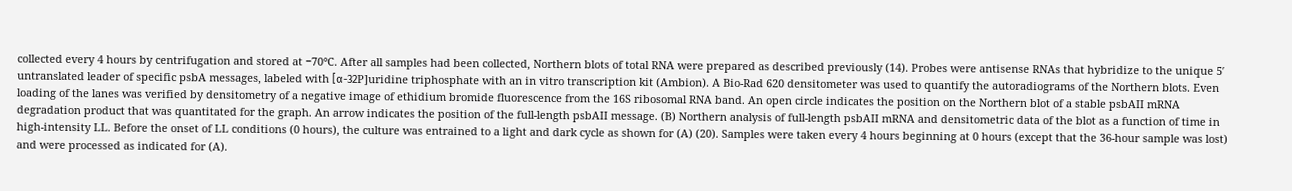collected every 4 hours by centrifugation and stored at −70°C. After all samples had been collected, Northern blots of total RNA were prepared as described previously (14). Probes were antisense RNAs that hybridize to the unique 5′ untranslated leader of specific psbA messages, labeled with [α-32P]uridine triphosphate with an in vitro transcription kit (Ambion). A Bio-Rad 620 densitometer was used to quantify the autoradiograms of the Northern blots. Even loading of the lanes was verified by densitometry of a negative image of ethidium bromide fluorescence from the 16S ribosomal RNA band. An open circle indicates the position on the Northern blot of a stable psbAII mRNA degradation product that was quantitated for the graph. An arrow indicates the position of the full-length psbAII message. (B) Northern analysis of full-length psbAII mRNA and densitometric data of the blot as a function of time in high-intensity LL. Before the onset of LL conditions (0 hours), the culture was entrained to a light and dark cycle as shown for (A) (20). Samples were taken every 4 hours beginning at 0 hours (except that the 36-hour sample was lost) and were processed as indicated for (A).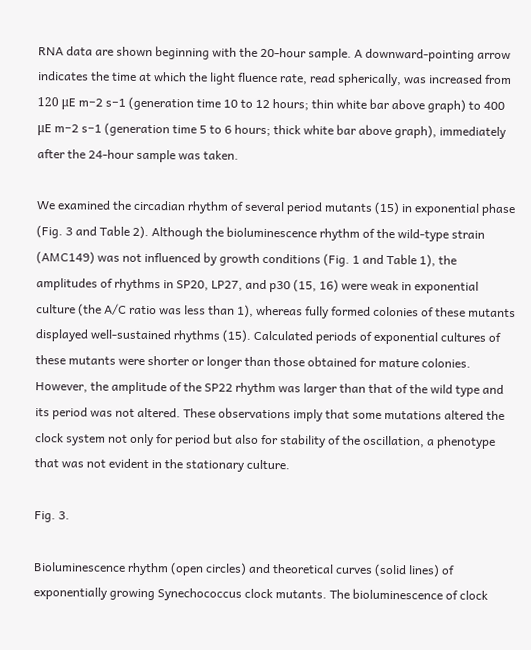RNA data are shown beginning with the 20-hour sample. A downward-pointing arrow indicates the time at which the light fluence rate, read spherically, was increased from 120 μE m−2 s−1 (generation time 10 to 12 hours; thin white bar above graph) to 400 μE m−2 s−1 (generation time 5 to 6 hours; thick white bar above graph), immediately after the 24-hour sample was taken.

We examined the circadian rhythm of several period mutants (15) in exponential phase (Fig. 3 and Table 2). Although the bioluminescence rhythm of the wild-type strain (AMC149) was not influenced by growth conditions (Fig. 1 and Table 1), the amplitudes of rhythms in SP20, LP27, and p30 (15, 16) were weak in exponential culture (the A/C ratio was less than 1), whereas fully formed colonies of these mutants displayed well-sustained rhythms (15). Calculated periods of exponential cultures of these mutants were shorter or longer than those obtained for mature colonies. However, the amplitude of the SP22 rhythm was larger than that of the wild type and its period was not altered. These observations imply that some mutations altered the clock system not only for period but also for stability of the oscillation, a phenotype that was not evident in the stationary culture.

Fig. 3.

Bioluminescence rhythm (open circles) and theoretical curves (solid lines) of exponentially growing Synechococcus clock mutants. The bioluminescence of clock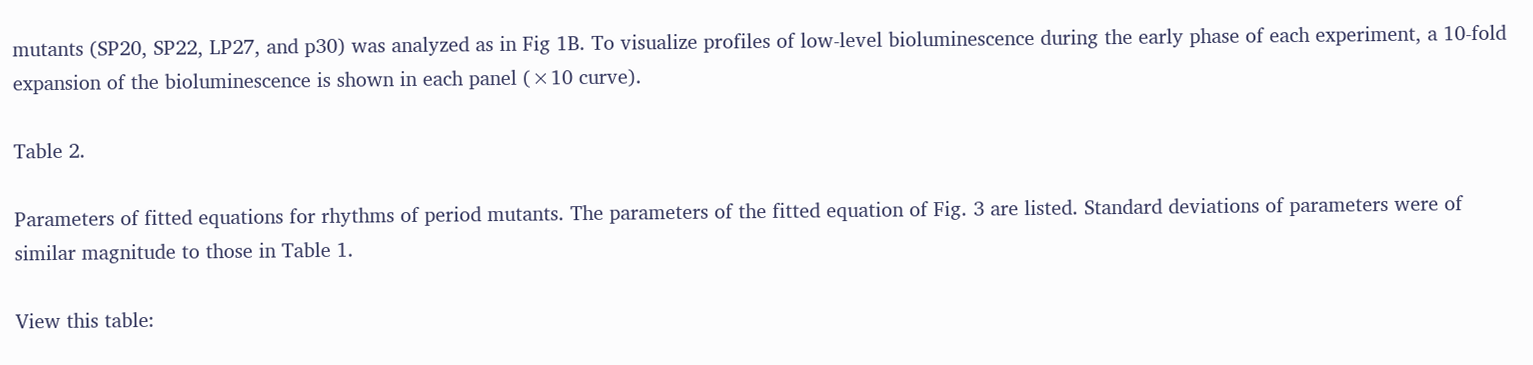mutants (SP20, SP22, LP27, and p30) was analyzed as in Fig 1B. To visualize profiles of low-level bioluminescence during the early phase of each experiment, a 10-fold expansion of the bioluminescence is shown in each panel (×10 curve).

Table 2.

Parameters of fitted equations for rhythms of period mutants. The parameters of the fitted equation of Fig. 3 are listed. Standard deviations of parameters were of similar magnitude to those in Table 1.

View this table: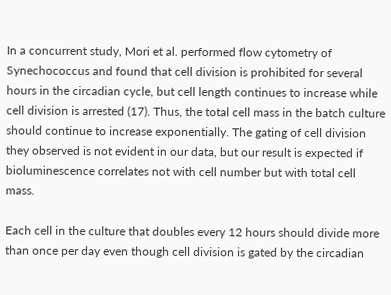In a concurrent study, Mori et al. performed flow cytometry of Synechococcus and found that cell division is prohibited for several hours in the circadian cycle, but cell length continues to increase while cell division is arrested (17). Thus, the total cell mass in the batch culture should continue to increase exponentially. The gating of cell division they observed is not evident in our data, but our result is expected if bioluminescence correlates not with cell number but with total cell mass.

Each cell in the culture that doubles every 12 hours should divide more than once per day even though cell division is gated by the circadian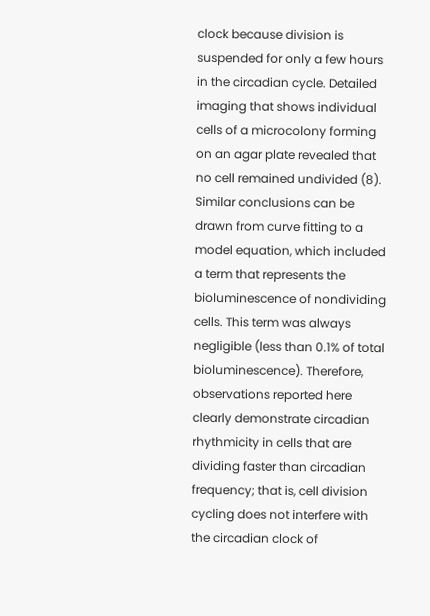clock because division is suspended for only a few hours in the circadian cycle. Detailed imaging that shows individual cells of a microcolony forming on an agar plate revealed that no cell remained undivided (8). Similar conclusions can be drawn from curve fitting to a model equation, which included a term that represents the bioluminescence of nondividing cells. This term was always negligible (less than 0.1% of total bioluminescence). Therefore, observations reported here clearly demonstrate circadian rhythmicity in cells that are dividing faster than circadian frequency; that is, cell division cycling does not interfere with the circadian clock of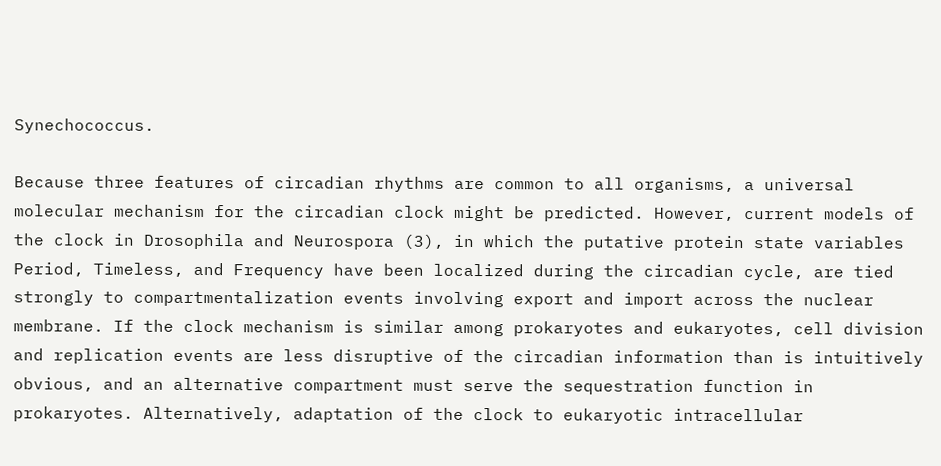Synechococcus.

Because three features of circadian rhythms are common to all organisms, a universal molecular mechanism for the circadian clock might be predicted. However, current models of the clock in Drosophila and Neurospora (3), in which the putative protein state variables Period, Timeless, and Frequency have been localized during the circadian cycle, are tied strongly to compartmentalization events involving export and import across the nuclear membrane. If the clock mechanism is similar among prokaryotes and eukaryotes, cell division and replication events are less disruptive of the circadian information than is intuitively obvious, and an alternative compartment must serve the sequestration function in prokaryotes. Alternatively, adaptation of the clock to eukaryotic intracellular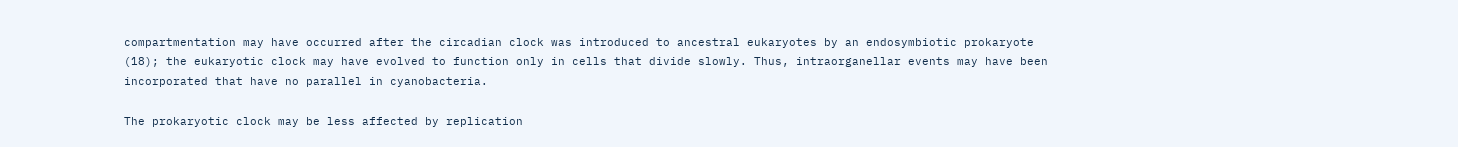compartmentation may have occurred after the circadian clock was introduced to ancestral eukaryotes by an endosymbiotic prokaryote (18); the eukaryotic clock may have evolved to function only in cells that divide slowly. Thus, intraorganellar events may have been incorporated that have no parallel in cyanobacteria.

The prokaryotic clock may be less affected by replication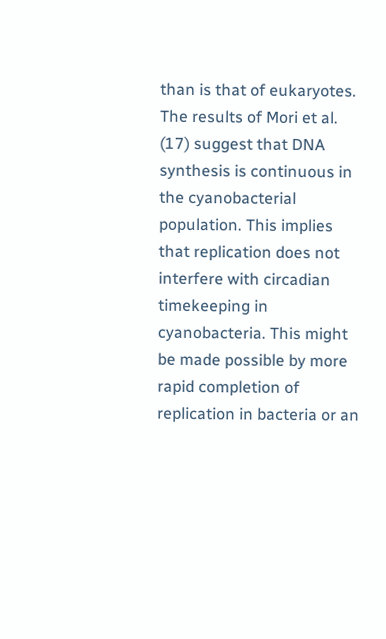than is that of eukaryotes. The results of Mori et al. (17) suggest that DNA synthesis is continuous in the cyanobacterial population. This implies that replication does not interfere with circadian timekeeping in cyanobacteria. This might be made possible by more rapid completion of replication in bacteria or an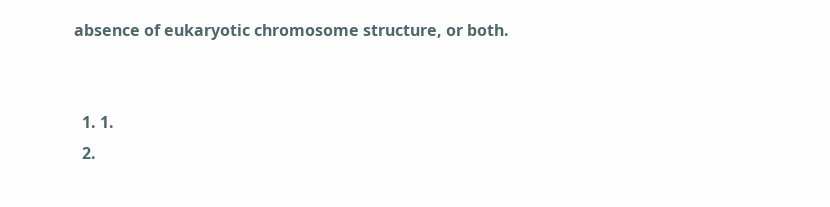absence of eukaryotic chromosome structure, or both.


  1. 1.
  2.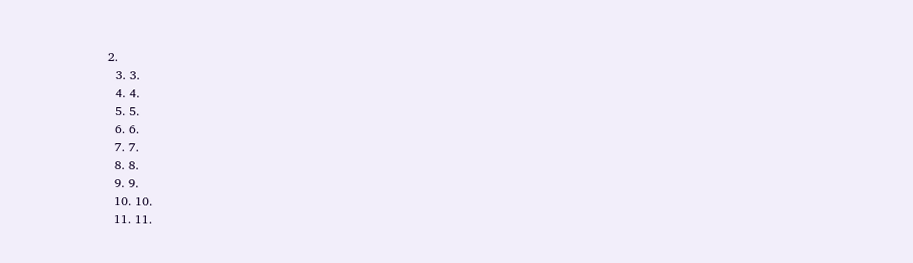2.
  3. 3.
  4. 4.
  5. 5.
  6. 6.
  7. 7.
  8. 8.
  9. 9.
  10. 10.
  11. 11.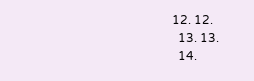12. 12.
  13. 13.
  14.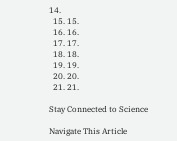14.
  15. 15.
  16. 16.
  17. 17.
  18. 18.
  19. 19.
  20. 20.
  21. 21.

Stay Connected to Science

Navigate This Article